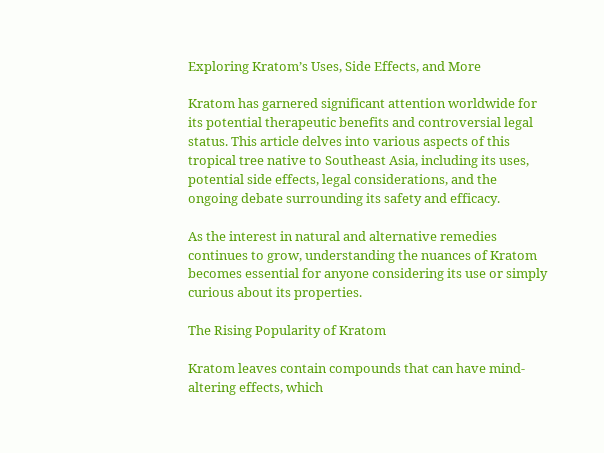Exploring Kratom’s Uses, Side Effects, and More

Kratom has garnered significant attention worldwide for its potential therapeutic benefits and controversial legal status. This article delves into various aspects of this tropical tree native to Southeast Asia, including its uses, potential side effects, legal considerations, and the ongoing debate surrounding its safety and efficacy.

As the interest in natural and alternative remedies continues to grow, understanding the nuances of Kratom becomes essential for anyone considering its use or simply curious about its properties.

The Rising Popularity of Kratom

Kratom leaves contain compounds that can have mind-altering effects, which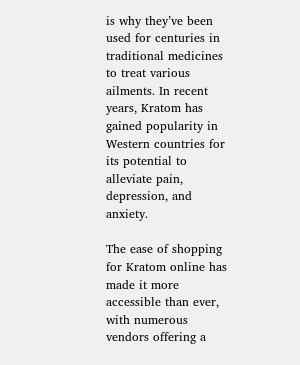is why they’ve been used for centuries in traditional medicines to treat various ailments. In recent years, Kratom has gained popularity in Western countries for its potential to alleviate pain, depression, and anxiety.

The ease of shopping for Kratom online has made it more accessible than ever, with numerous vendors offering a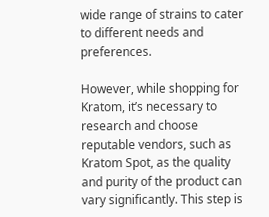wide range of strains to cater to different needs and preferences.

However, while shopping for Kratom, it’s necessary to research and choose reputable vendors, such as Kratom Spot, as the quality and purity of the product can vary significantly. This step is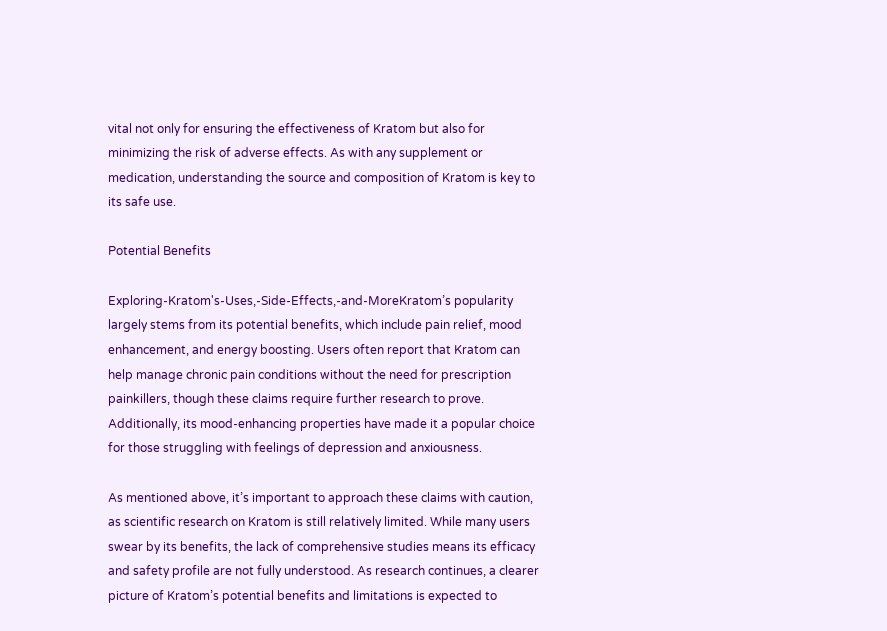vital not only for ensuring the effectiveness of Kratom but also for minimizing the risk of adverse effects. As with any supplement or medication, understanding the source and composition of Kratom is key to its safe use.

Potential Benefits

Exploring-Kratom's-Uses,-Side-Effects,-and-MoreKratom’s popularity largely stems from its potential benefits, which include pain relief, mood enhancement, and energy boosting. Users often report that Kratom can help manage chronic pain conditions without the need for prescription painkillers, though these claims require further research to prove. Additionally, its mood-enhancing properties have made it a popular choice for those struggling with feelings of depression and anxiousness.

As mentioned above, it’s important to approach these claims with caution, as scientific research on Kratom is still relatively limited. While many users swear by its benefits, the lack of comprehensive studies means its efficacy and safety profile are not fully understood. As research continues, a clearer picture of Kratom’s potential benefits and limitations is expected to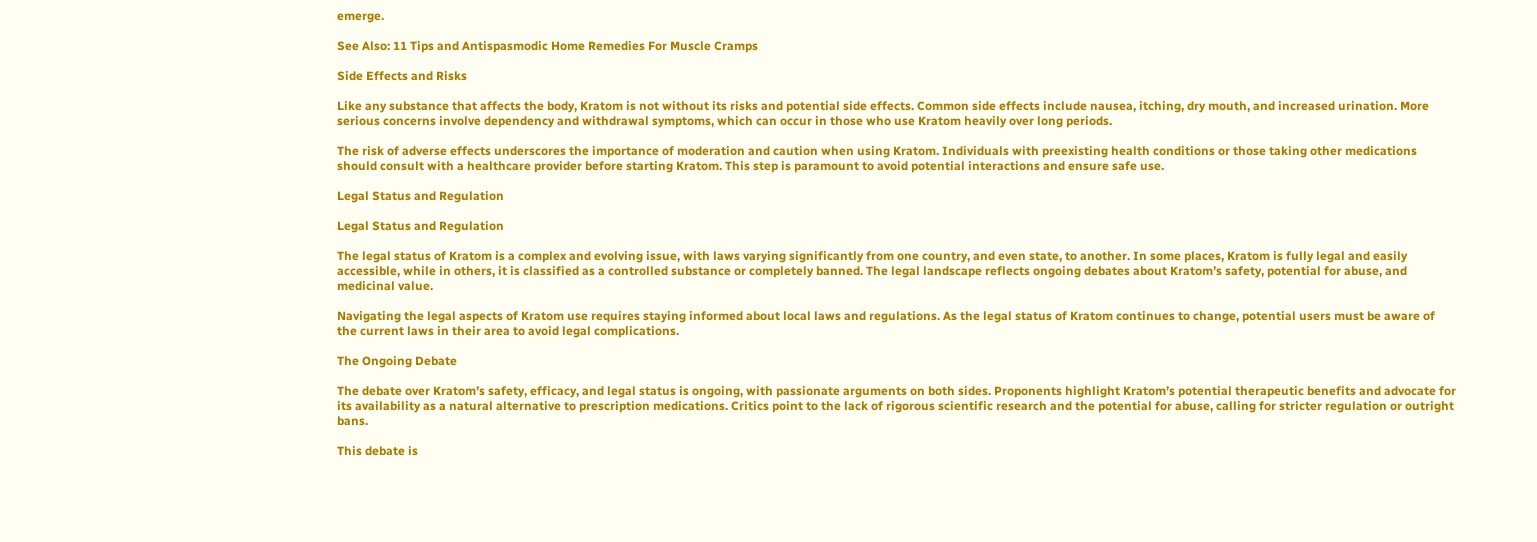emerge.

See Also: 11 Tips and Antispasmodic Home Remedies For Muscle Cramps

Side Effects and Risks

Like any substance that affects the body, Kratom is not without its risks and potential side effects. Common side effects include nausea, itching, dry mouth, and increased urination. More serious concerns involve dependency and withdrawal symptoms, which can occur in those who use Kratom heavily over long periods.

The risk of adverse effects underscores the importance of moderation and caution when using Kratom. Individuals with preexisting health conditions or those taking other medications should consult with a healthcare provider before starting Kratom. This step is paramount to avoid potential interactions and ensure safe use.

Legal Status and Regulation

Legal Status and Regulation

The legal status of Kratom is a complex and evolving issue, with laws varying significantly from one country, and even state, to another. In some places, Kratom is fully legal and easily accessible, while in others, it is classified as a controlled substance or completely banned. The legal landscape reflects ongoing debates about Kratom’s safety, potential for abuse, and medicinal value.

Navigating the legal aspects of Kratom use requires staying informed about local laws and regulations. As the legal status of Kratom continues to change, potential users must be aware of the current laws in their area to avoid legal complications.

The Ongoing Debate

The debate over Kratom’s safety, efficacy, and legal status is ongoing, with passionate arguments on both sides. Proponents highlight Kratom’s potential therapeutic benefits and advocate for its availability as a natural alternative to prescription medications. Critics point to the lack of rigorous scientific research and the potential for abuse, calling for stricter regulation or outright bans.

This debate is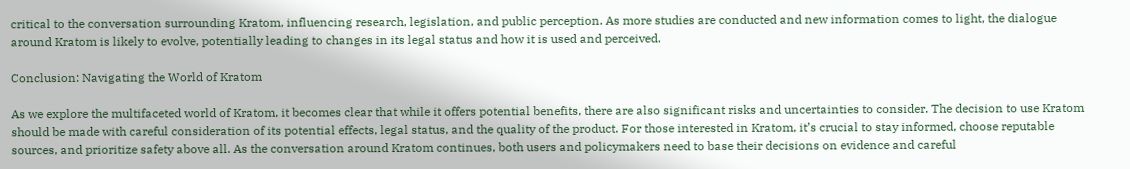critical to the conversation surrounding Kratom, influencing research, legislation, and public perception. As more studies are conducted and new information comes to light, the dialogue around Kratom is likely to evolve, potentially leading to changes in its legal status and how it is used and perceived.

Conclusion: Navigating the World of Kratom

As we explore the multifaceted world of Kratom, it becomes clear that while it offers potential benefits, there are also significant risks and uncertainties to consider. The decision to use Kratom should be made with careful consideration of its potential effects, legal status, and the quality of the product. For those interested in Kratom, it’s crucial to stay informed, choose reputable sources, and prioritize safety above all. As the conversation around Kratom continues, both users and policymakers need to base their decisions on evidence and careful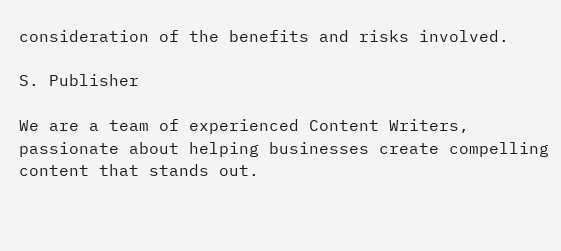consideration of the benefits and risks involved.

S. Publisher

We are a team of experienced Content Writers, passionate about helping businesses create compelling content that stands out.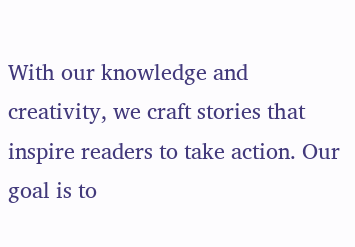With our knowledge and creativity, we craft stories that inspire readers to take action. Our goal is to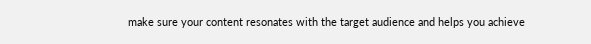make sure your content resonates with the target audience and helps you achieve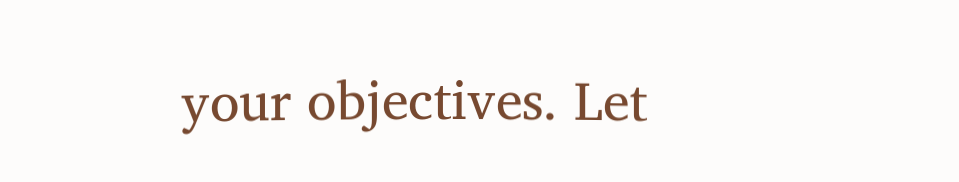your objectives. Let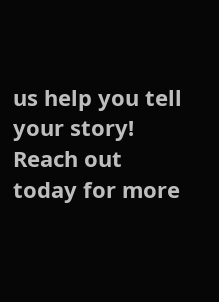us help you tell your story! Reach out today for more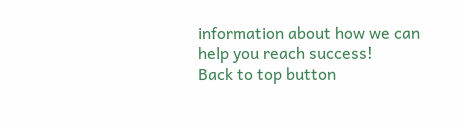information about how we can help you reach success!
Back to top button